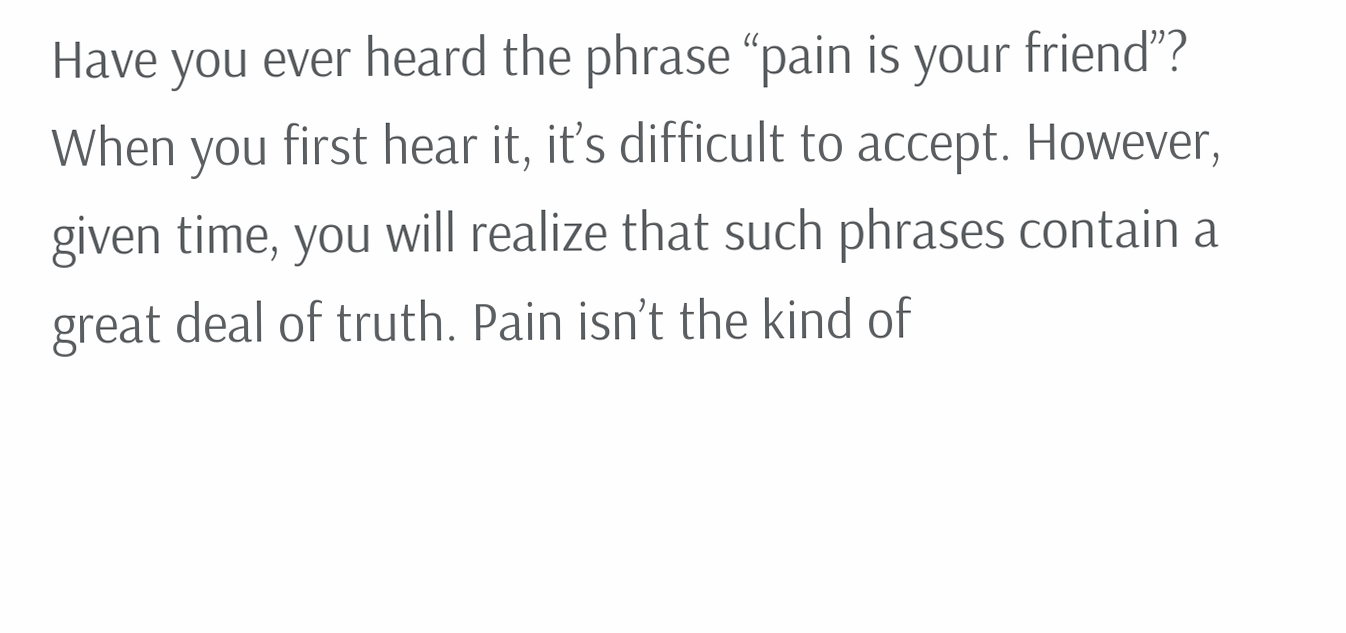Have you ever heard the phrase “pain is your friend”? When you first hear it, it’s difficult to accept. However, given time, you will realize that such phrases contain a great deal of truth. Pain isn’t the kind of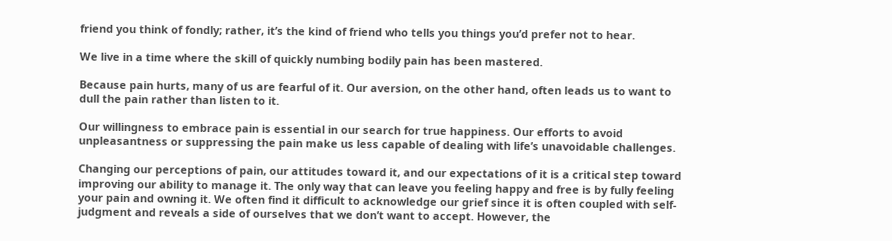friend you think of fondly; rather, it’s the kind of friend who tells you things you’d prefer not to hear.

We live in a time where the skill of quickly numbing bodily pain has been mastered.

Because pain hurts, many of us are fearful of it. Our aversion, on the other hand, often leads us to want to dull the pain rather than listen to it.

Our willingness to embrace pain is essential in our search for true happiness. Our efforts to avoid unpleasantness or suppressing the pain make us less capable of dealing with life’s unavoidable challenges.

Changing our perceptions of pain, our attitudes toward it, and our expectations of it is a critical step toward improving our ability to manage it. The only way that can leave you feeling happy and free is by fully feeling your pain and owning it. We often find it difficult to acknowledge our grief since it is often coupled with self-judgment and reveals a side of ourselves that we don’t want to accept. However, the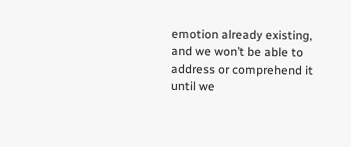emotion already existing, and we won’t be able to address or comprehend it until we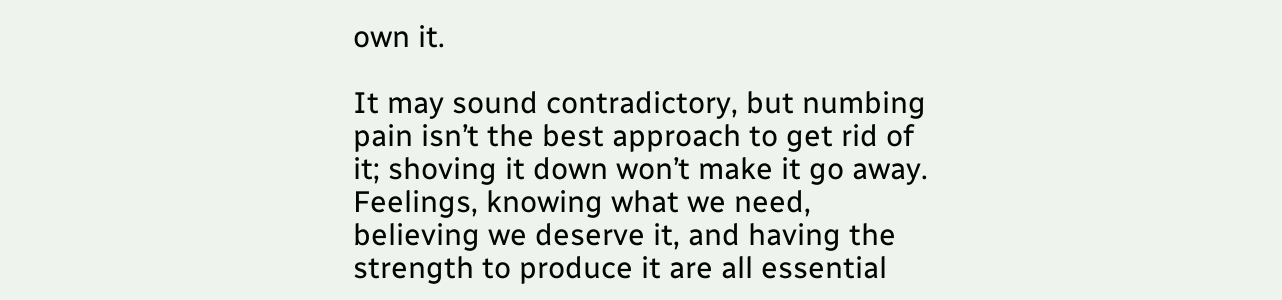own it.

It may sound contradictory, but numbing pain isn’t the best approach to get rid of it; shoving it down won’t make it go away. Feelings, knowing what we need, believing we deserve it, and having the strength to produce it are all essential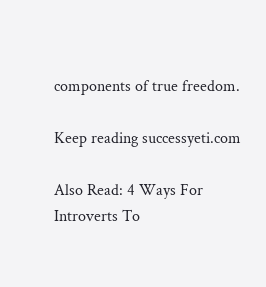components of true freedom.

Keep reading successyeti.com

Also Read: 4 Ways For Introverts To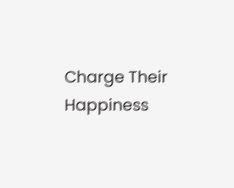Charge Their Happiness